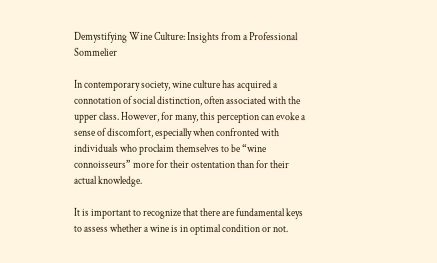Demystifying Wine Culture: Insights from a Professional Sommelier

In contemporary society, wine culture has acquired a connotation of social distinction, often associated with the upper class. However, for many, this perception can evoke a sense of discomfort, especially when confronted with individuals who proclaim themselves to be “wine connoisseurs” more for their ostentation than for their actual knowledge.

It is important to recognize that there are fundamental keys to assess whether a wine is in optimal condition or not.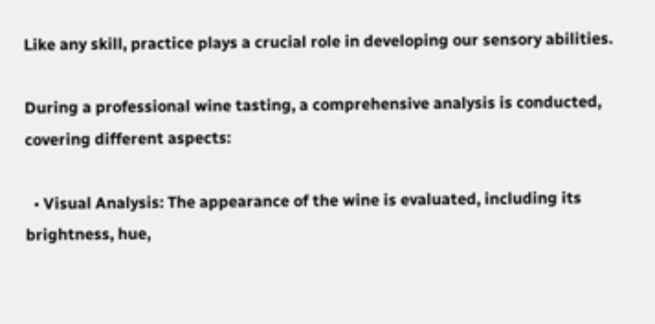Like any skill, practice plays a crucial role in developing our sensory abilities.

During a professional wine tasting, a comprehensive analysis is conducted, covering different aspects:

  • Visual Analysis: The appearance of the wine is evaluated, including its brightness, hue,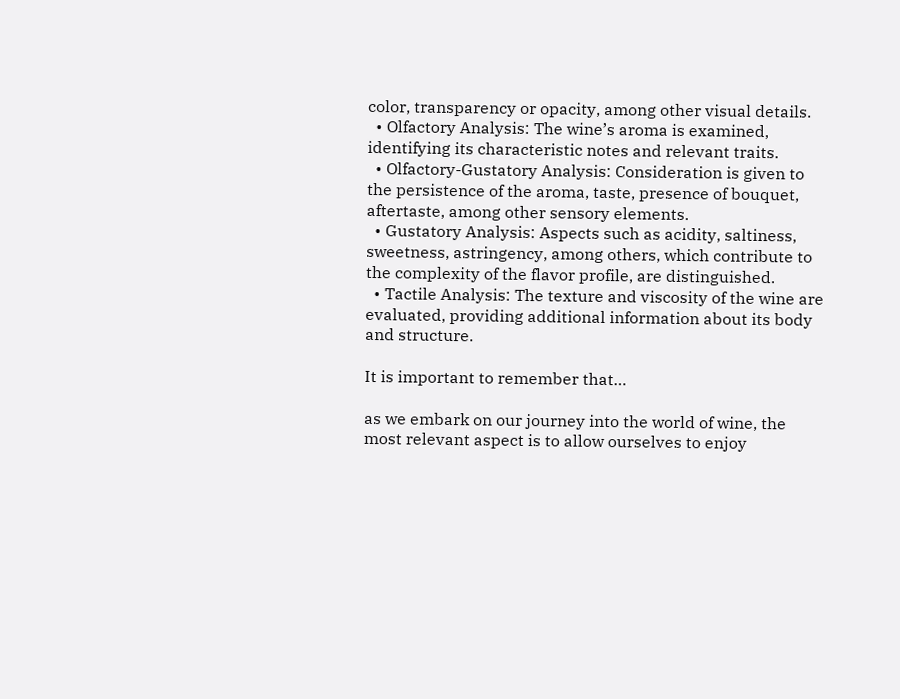color, transparency or opacity, among other visual details.
  • Olfactory Analysis: The wine’s aroma is examined, identifying its characteristic notes and relevant traits.
  • Olfactory-Gustatory Analysis: Consideration is given to the persistence of the aroma, taste, presence of bouquet, aftertaste, among other sensory elements.
  • Gustatory Analysis: Aspects such as acidity, saltiness, sweetness, astringency, among others, which contribute to the complexity of the flavor profile, are distinguished.
  • Tactile Analysis: The texture and viscosity of the wine are evaluated, providing additional information about its body and structure.

It is important to remember that…

as we embark on our journey into the world of wine, the most relevant aspect is to allow ourselves to enjoy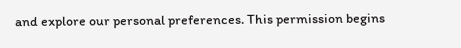and explore our personal preferences. This permission begins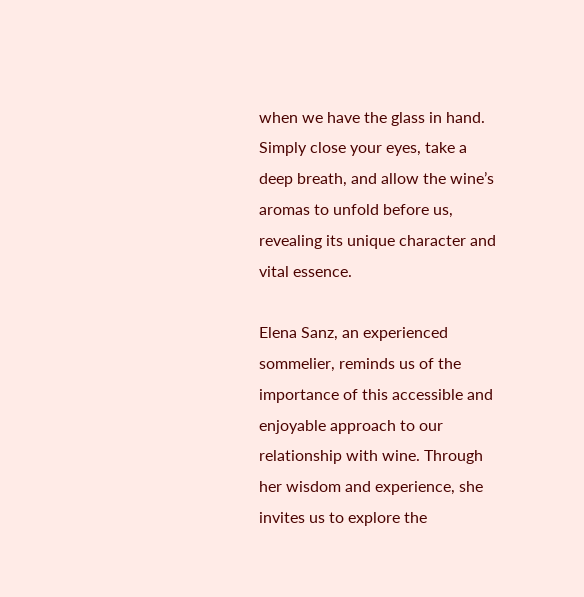when we have the glass in hand. Simply close your eyes, take a deep breath, and allow the wine’s aromas to unfold before us, revealing its unique character and vital essence.

Elena Sanz, an experienced sommelier, reminds us of the importance of this accessible and enjoyable approach to our relationship with wine. Through her wisdom and experience, she invites us to explore the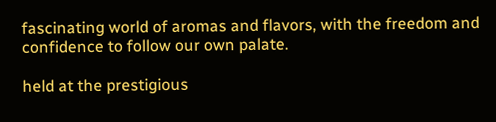fascinating world of aromas and flavors, with the freedom and confidence to follow our own palate.

held at the prestigious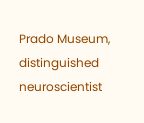Prado Museum, distinguished neuroscientist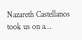Nazareth Castellanos took us on a…